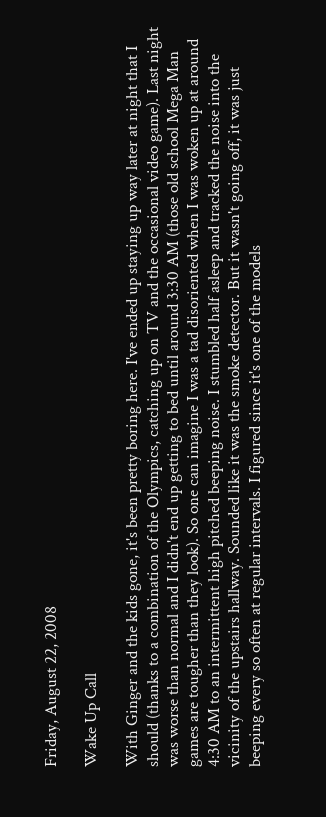Friday, August 22, 2008

Wake Up Call

With Ginger and the kids gone, it's been pretty boring here. I've ended up staying up way later at night that I should (thanks to a combination of the Olympics, catching up on TV and the occasional video game). Last night was worse than normal and I didn't end up getting to bed until around 3:30 AM (those old school Mega Man games are tougher than they look). So one can imagine I was a tad disoriented when I was woken up at around 4:30 AM to an intermittent high pitched beeping noise. I stumbled half asleep and tracked the noise into the vicinity of the upstairs hallway. Sounded like it was the smoke detector. But it wasn't going off, it was just beeping every so often at regular intervals. I figured since it's one of the models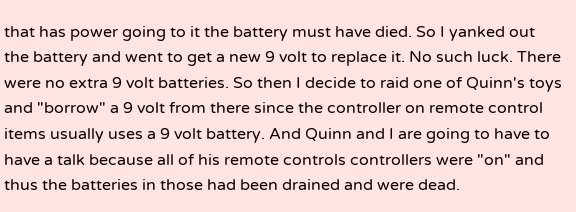that has power going to it the battery must have died. So I yanked out the battery and went to get a new 9 volt to replace it. No such luck. There were no extra 9 volt batteries. So then I decide to raid one of Quinn's toys and "borrow" a 9 volt from there since the controller on remote control items usually uses a 9 volt battery. And Quinn and I are going to have to have a talk because all of his remote controls controllers were "on" and thus the batteries in those had been drained and were dead.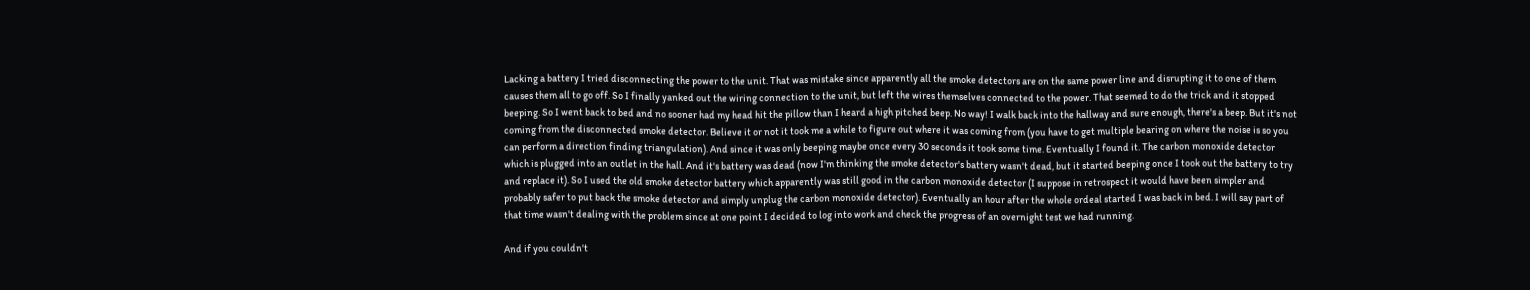Lacking a battery I tried disconnecting the power to the unit. That was mistake since apparently all the smoke detectors are on the same power line and disrupting it to one of them causes them all to go off. So I finally yanked out the wiring connection to the unit, but left the wires themselves connected to the power. That seemed to do the trick and it stopped beeping. So I went back to bed and no sooner had my head hit the pillow than I heard a high pitched beep. No way! I walk back into the hallway and sure enough, there's a beep. But it's not coming from the disconnected smoke detector. Believe it or not it took me a while to figure out where it was coming from (you have to get multiple bearing on where the noise is so you can perform a direction finding triangulation). And since it was only beeping maybe once every 30 seconds it took some time. Eventually I found it. The carbon monoxide detector which is plugged into an outlet in the hall. And it's battery was dead (now I'm thinking the smoke detector's battery wasn't dead, but it started beeping once I took out the battery to try and replace it). So I used the old smoke detector battery which apparently was still good in the carbon monoxide detector (I suppose in retrospect it would have been simpler and probably safer to put back the smoke detector and simply unplug the carbon monoxide detector). Eventually an hour after the whole ordeal started I was back in bed. I will say part of that time wasn't dealing with the problem since at one point I decided to log into work and check the progress of an overnight test we had running.

And if you couldn't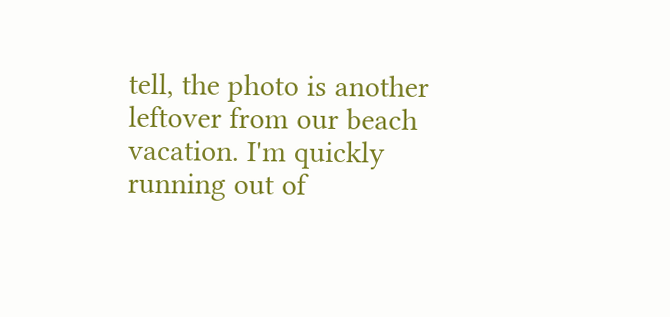tell, the photo is another leftover from our beach vacation. I'm quickly running out of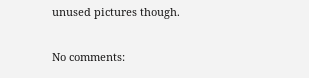unused pictures though.

No comments: